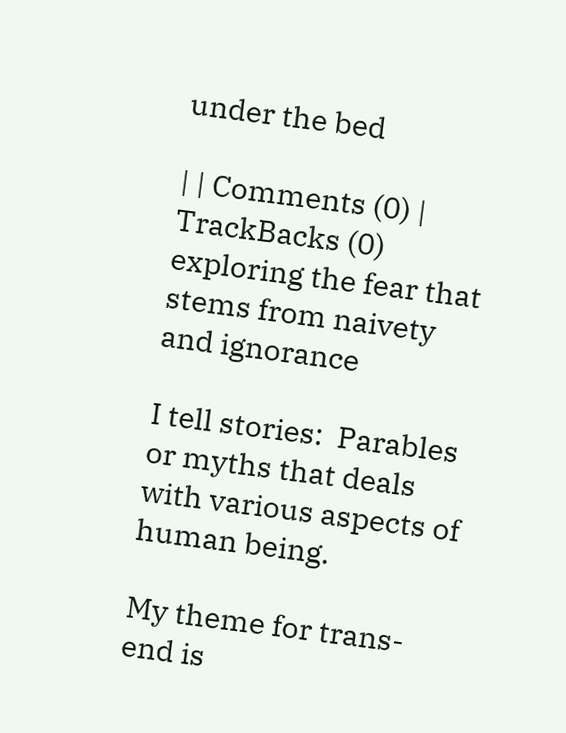under the bed

| | Comments (0) | TrackBacks (0)
exploring the fear that stems from naivety and ignorance

I tell stories:  Parables or myths that deals with various aspects of human being.

My theme for trans-end is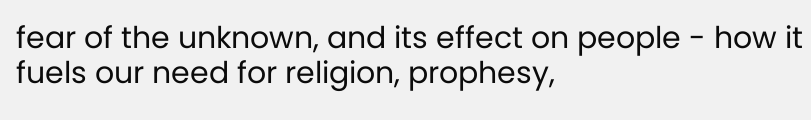fear of the unknown, and its effect on people - how it fuels our need for religion, prophesy,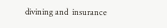divining and  insurance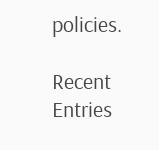policies.

Recent Entries